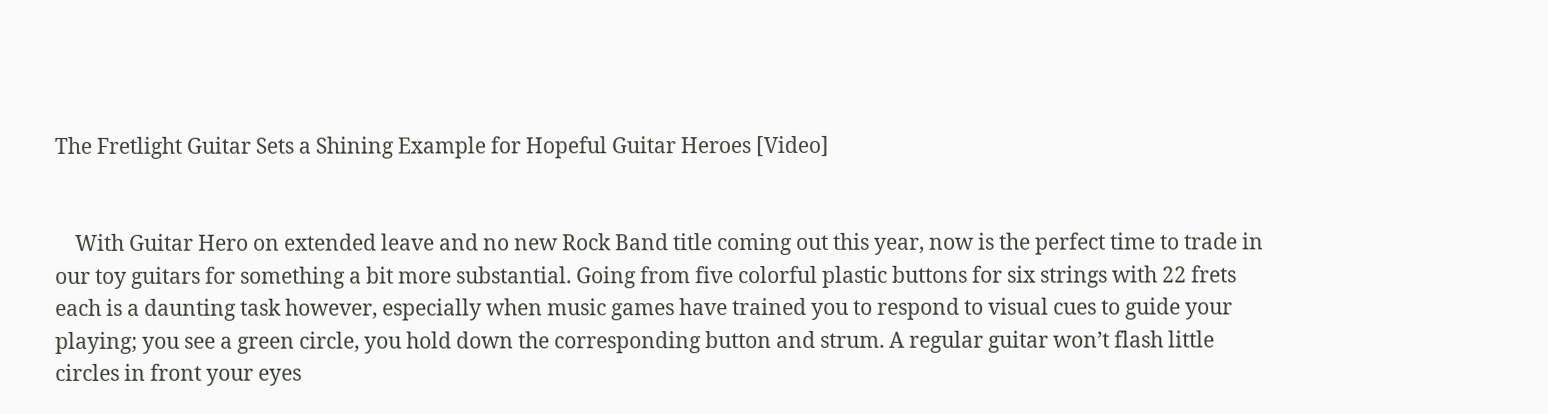The Fretlight Guitar Sets a Shining Example for Hopeful Guitar Heroes [Video]


    With Guitar Hero on extended leave and no new Rock Band title coming out this year, now is the perfect time to trade in our toy guitars for something a bit more substantial. Going from five colorful plastic buttons for six strings with 22 frets each is a daunting task however, especially when music games have trained you to respond to visual cues to guide your playing; you see a green circle, you hold down the corresponding button and strum. A regular guitar won’t flash little circles in front your eyes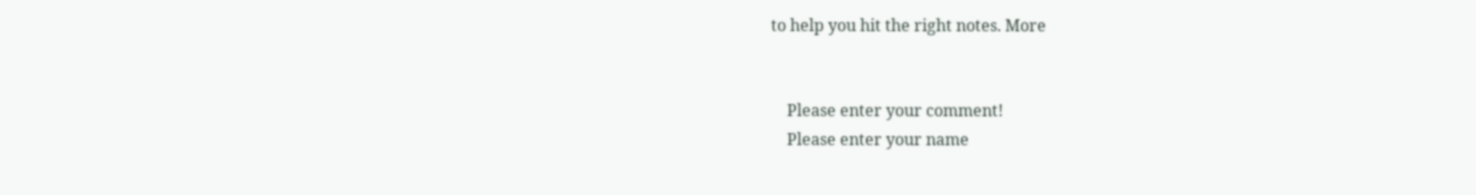to help you hit the right notes. More


    Please enter your comment!
    Please enter your name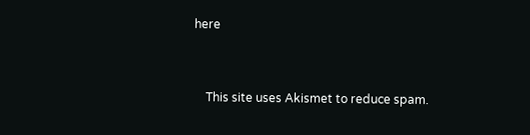here


    This site uses Akismet to reduce spam.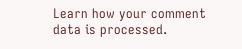Learn how your comment data is processed.